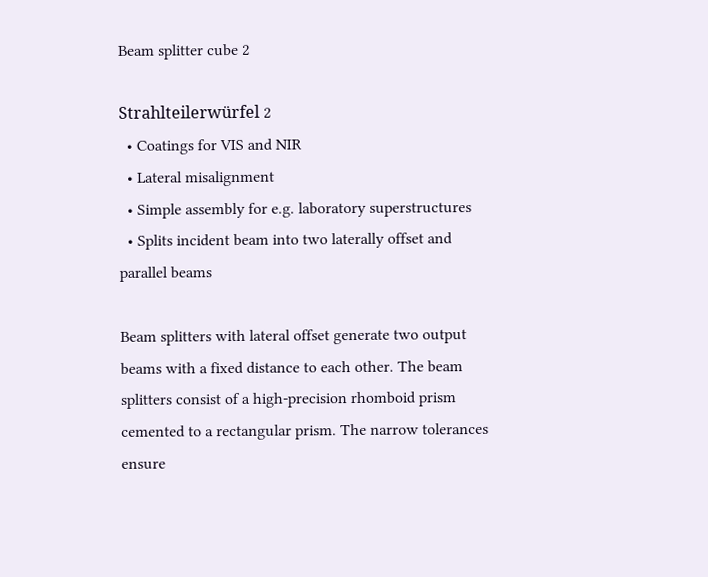Beam splitter cube 2

Strahlteilerwürfel 2
  • Coatings for VIS and NIR
  • Lateral misalignment
  • Simple assembly for e.g. laboratory superstructures
  • Splits incident beam into two laterally offset and parallel beams

Beam splitters with lateral offset generate two output beams with a fixed distance to each other. The beam splitters consist of a high-precision rhomboid prism cemented to a rectangular prism. The narrow tolerances ensure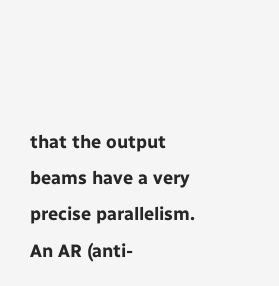that the output beams have a very precise parallelism. An AR (anti-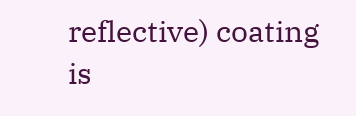reflective) coating is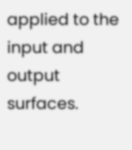applied to the input and output surfaces.